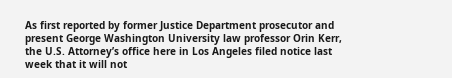As first reported by former Justice Department prosecutor and present George Washington University law professor Orin Kerr, the U.S. Attorney’s office here in Los Angeles filed notice last week that it will not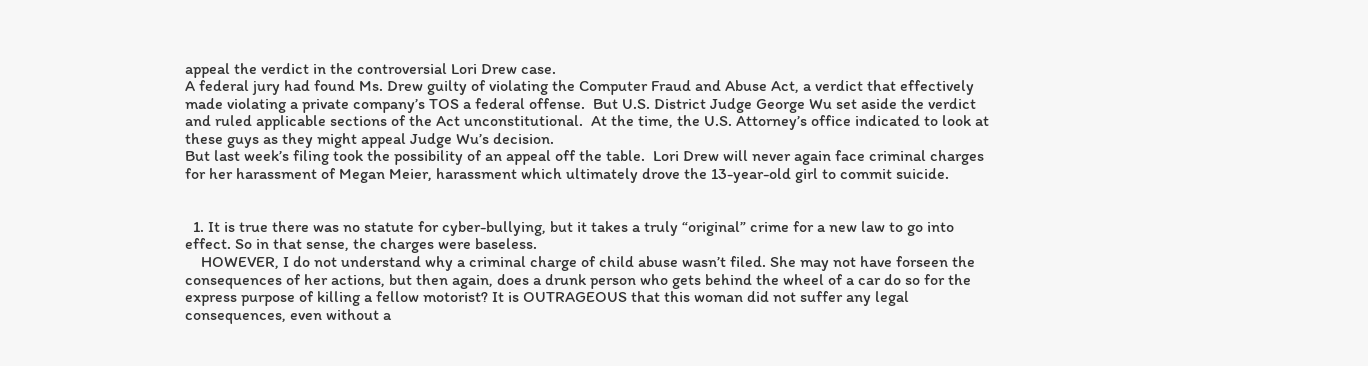appeal the verdict in the controversial Lori Drew case.
A federal jury had found Ms. Drew guilty of violating the Computer Fraud and Abuse Act, a verdict that effectively made violating a private company’s TOS a federal offense.  But U.S. District Judge George Wu set aside the verdict and ruled applicable sections of the Act unconstitutional.  At the time, the U.S. Attorney’s office indicated to look at these guys as they might appeal Judge Wu’s decision.
But last week’s filing took the possibility of an appeal off the table.  Lori Drew will never again face criminal charges for her harassment of Megan Meier, harassment which ultimately drove the 13-year-old girl to commit suicide.


  1. It is true there was no statute for cyber-bullying, but it takes a truly “original” crime for a new law to go into effect. So in that sense, the charges were baseless.
    HOWEVER, I do not understand why a criminal charge of child abuse wasn’t filed. She may not have forseen the consequences of her actions, but then again, does a drunk person who gets behind the wheel of a car do so for the express purpose of killing a fellow motorist? It is OUTRAGEOUS that this woman did not suffer any legal consequences, even without a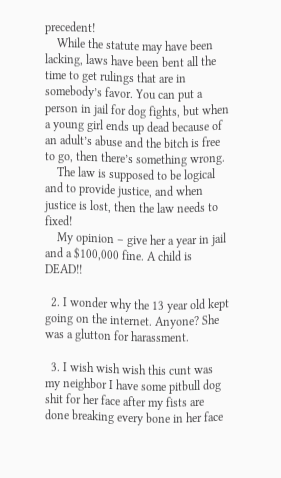precedent!
    While the statute may have been lacking, laws have been bent all the time to get rulings that are in somebody’s favor. You can put a person in jail for dog fights, but when a young girl ends up dead because of an adult’s abuse and the bitch is free to go, then there’s something wrong.
    The law is supposed to be logical and to provide justice, and when justice is lost, then the law needs to fixed!
    My opinion – give her a year in jail and a $100,000 fine. A child is DEAD!!

  2. I wonder why the 13 year old kept going on the internet. Anyone? She was a glutton for harassment.

  3. I wish wish wish this cunt was my neighbor I have some pitbull dog shit for her face after my fists are done breaking every bone in her face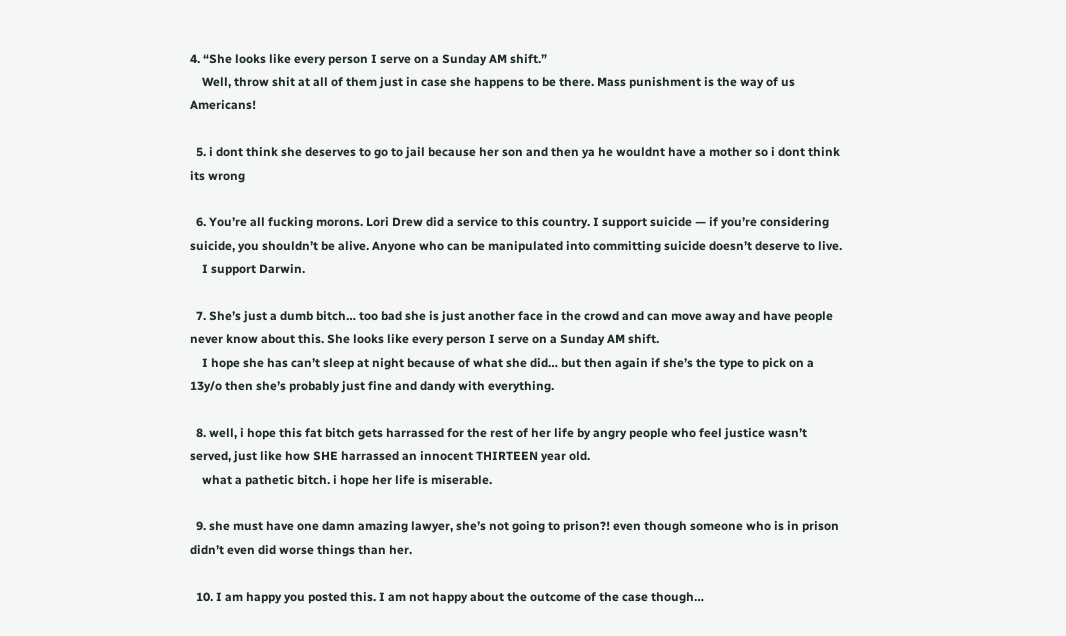4. “She looks like every person I serve on a Sunday AM shift.”
    Well, throw shit at all of them just in case she happens to be there. Mass punishment is the way of us Americans!

  5. i dont think she deserves to go to jail because her son and then ya he wouldnt have a mother so i dont think its wrong

  6. You’re all fucking morons. Lori Drew did a service to this country. I support suicide — if you’re considering suicide, you shouldn’t be alive. Anyone who can be manipulated into committing suicide doesn’t deserve to live.
    I support Darwin.

  7. She’s just a dumb bitch… too bad she is just another face in the crowd and can move away and have people never know about this. She looks like every person I serve on a Sunday AM shift.
    I hope she has can’t sleep at night because of what she did… but then again if she’s the type to pick on a 13y/o then she’s probably just fine and dandy with everything.

  8. well, i hope this fat bitch gets harrassed for the rest of her life by angry people who feel justice wasn’t served, just like how SHE harrassed an innocent THIRTEEN year old.
    what a pathetic bitch. i hope her life is miserable.

  9. she must have one damn amazing lawyer, she’s not going to prison?! even though someone who is in prison didn’t even did worse things than her.

  10. I am happy you posted this. I am not happy about the outcome of the case though…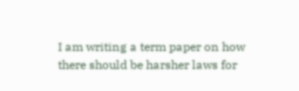I am writing a term paper on how there should be harsher laws for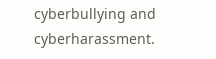cyberbullying and cyberharassment.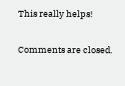This really helps!

Comments are closed.